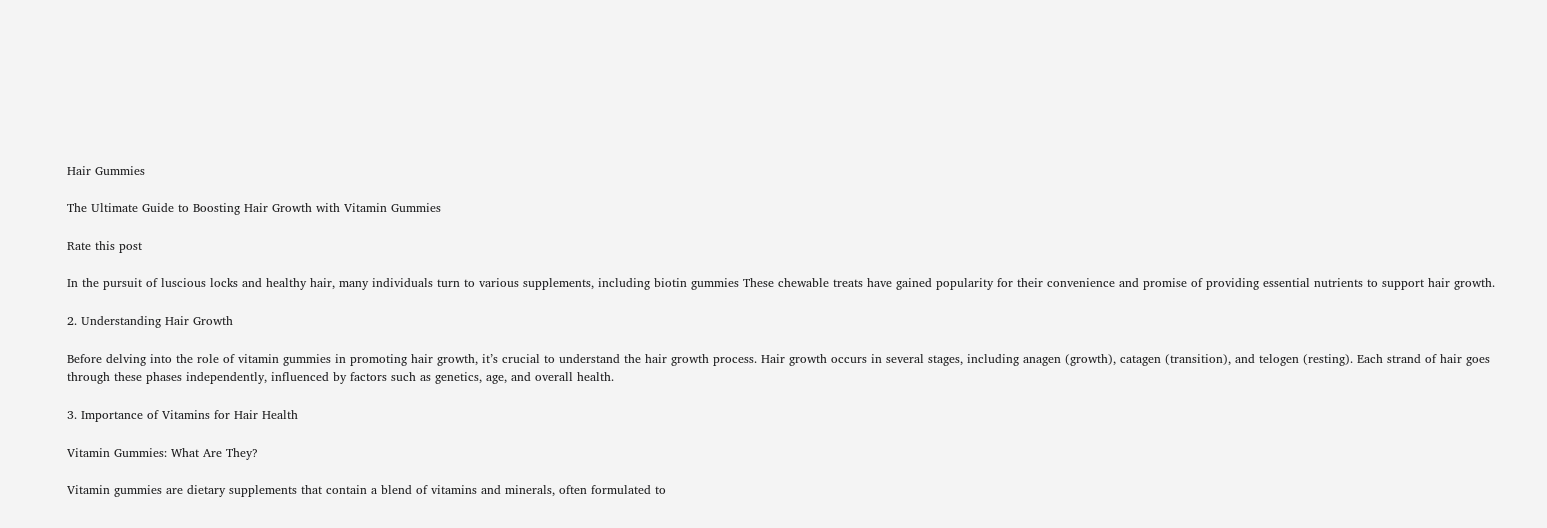Hair Gummies

The Ultimate Guide to Boosting Hair Growth with Vitamin Gummies

Rate this post

In the pursuit of luscious locks and healthy hair, many individuals turn to various supplements, including biotin gummies These chewable treats have gained popularity for their convenience and promise of providing essential nutrients to support hair growth.

2. Understanding Hair Growth

Before delving into the role of vitamin gummies in promoting hair growth, it’s crucial to understand the hair growth process. Hair growth occurs in several stages, including anagen (growth), catagen (transition), and telogen (resting). Each strand of hair goes through these phases independently, influenced by factors such as genetics, age, and overall health.

3. Importance of Vitamins for Hair Health

Vitamin Gummies: What Are They?

Vitamin gummies are dietary supplements that contain a blend of vitamins and minerals, often formulated to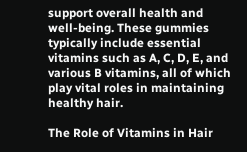support overall health and well-being. These gummies typically include essential vitamins such as A, C, D, E, and various B vitamins, all of which play vital roles in maintaining healthy hair.

The Role of Vitamins in Hair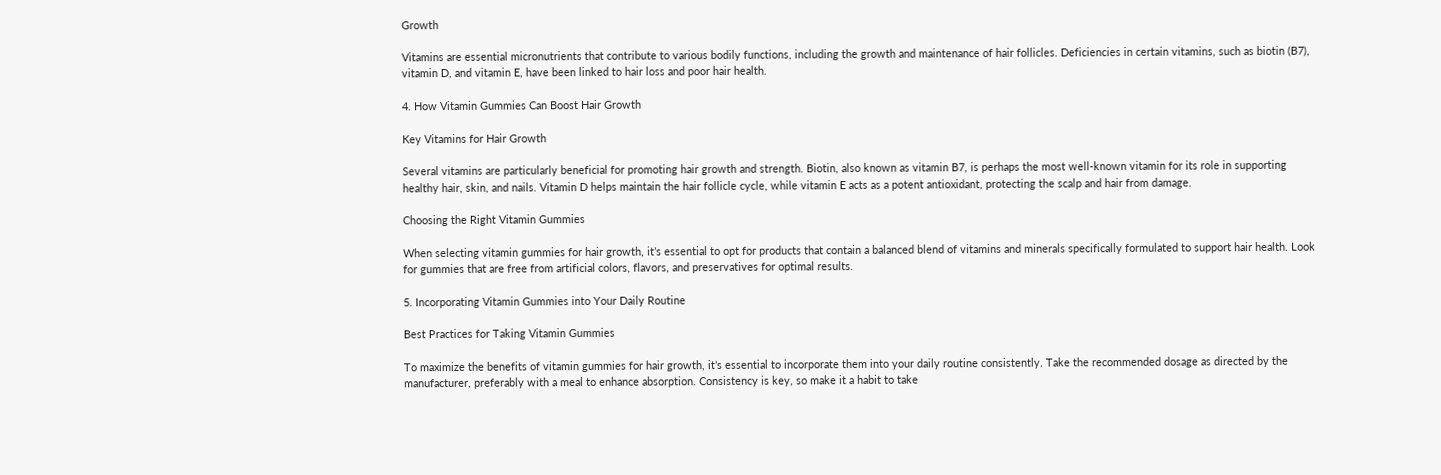Growth

Vitamins are essential micronutrients that contribute to various bodily functions, including the growth and maintenance of hair follicles. Deficiencies in certain vitamins, such as biotin (B7), vitamin D, and vitamin E, have been linked to hair loss and poor hair health.

4. How Vitamin Gummies Can Boost Hair Growth

Key Vitamins for Hair Growth

Several vitamins are particularly beneficial for promoting hair growth and strength. Biotin, also known as vitamin B7, is perhaps the most well-known vitamin for its role in supporting healthy hair, skin, and nails. Vitamin D helps maintain the hair follicle cycle, while vitamin E acts as a potent antioxidant, protecting the scalp and hair from damage.

Choosing the Right Vitamin Gummies

When selecting vitamin gummies for hair growth, it’s essential to opt for products that contain a balanced blend of vitamins and minerals specifically formulated to support hair health. Look for gummies that are free from artificial colors, flavors, and preservatives for optimal results.

5. Incorporating Vitamin Gummies into Your Daily Routine

Best Practices for Taking Vitamin Gummies

To maximize the benefits of vitamin gummies for hair growth, it’s essential to incorporate them into your daily routine consistently. Take the recommended dosage as directed by the manufacturer, preferably with a meal to enhance absorption. Consistency is key, so make it a habit to take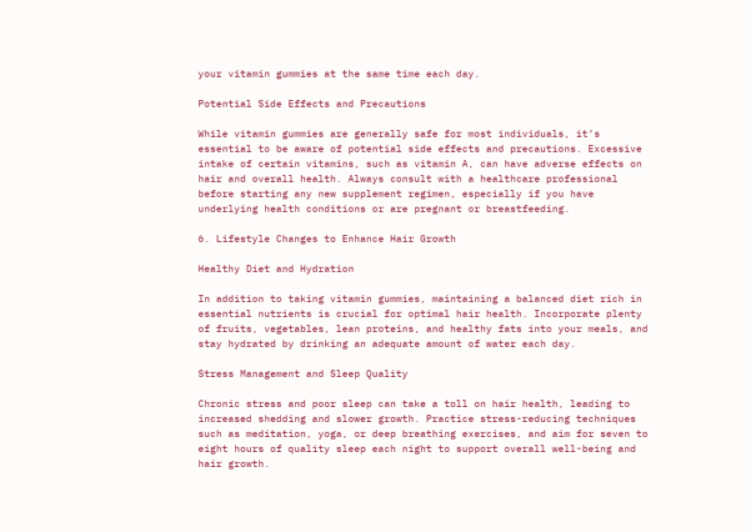your vitamin gummies at the same time each day.

Potential Side Effects and Precautions

While vitamin gummies are generally safe for most individuals, it’s essential to be aware of potential side effects and precautions. Excessive intake of certain vitamins, such as vitamin A, can have adverse effects on hair and overall health. Always consult with a healthcare professional before starting any new supplement regimen, especially if you have underlying health conditions or are pregnant or breastfeeding.

6. Lifestyle Changes to Enhance Hair Growth

Healthy Diet and Hydration

In addition to taking vitamin gummies, maintaining a balanced diet rich in essential nutrients is crucial for optimal hair health. Incorporate plenty of fruits, vegetables, lean proteins, and healthy fats into your meals, and stay hydrated by drinking an adequate amount of water each day.

Stress Management and Sleep Quality

Chronic stress and poor sleep can take a toll on hair health, leading to increased shedding and slower growth. Practice stress-reducing techniques such as meditation, yoga, or deep breathing exercises, and aim for seven to eight hours of quality sleep each night to support overall well-being and hair growth.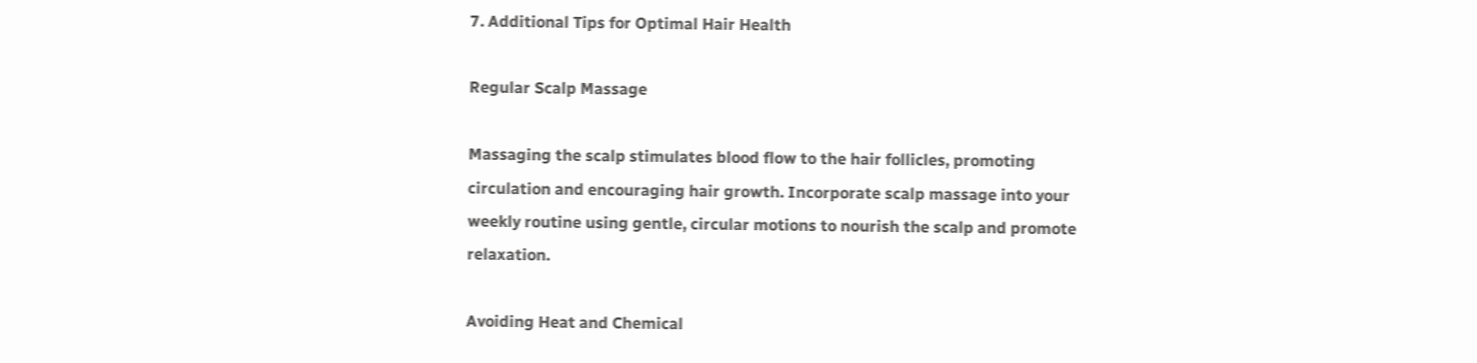7. Additional Tips for Optimal Hair Health

Regular Scalp Massage

Massaging the scalp stimulates blood flow to the hair follicles, promoting circulation and encouraging hair growth. Incorporate scalp massage into your weekly routine using gentle, circular motions to nourish the scalp and promote relaxation.

Avoiding Heat and Chemical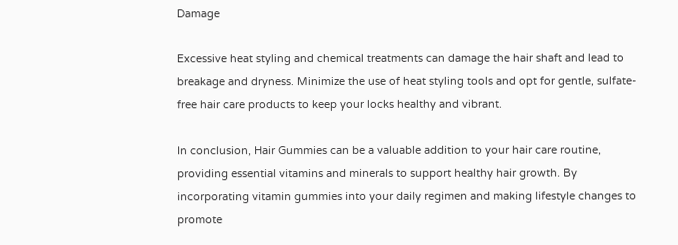Damage

Excessive heat styling and chemical treatments can damage the hair shaft and lead to breakage and dryness. Minimize the use of heat styling tools and opt for gentle, sulfate-free hair care products to keep your locks healthy and vibrant.

In conclusion, Hair Gummies can be a valuable addition to your hair care routine, providing essential vitamins and minerals to support healthy hair growth. By incorporating vitamin gummies into your daily regimen and making lifestyle changes to promote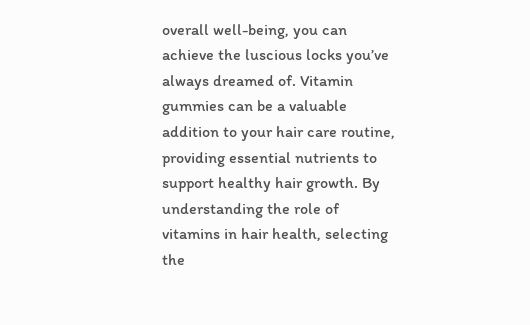overall well-being, you can achieve the luscious locks you’ve always dreamed of. Vitamin gummies can be a valuable addition to your hair care routine, providing essential nutrients to support healthy hair growth. By understanding the role of vitamins in hair health, selecting the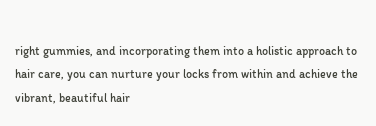right gummies, and incorporating them into a holistic approach to hair care, you can nurture your locks from within and achieve the vibrant, beautiful hair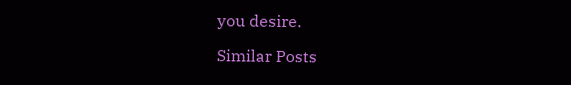you desire.

Similar Posts